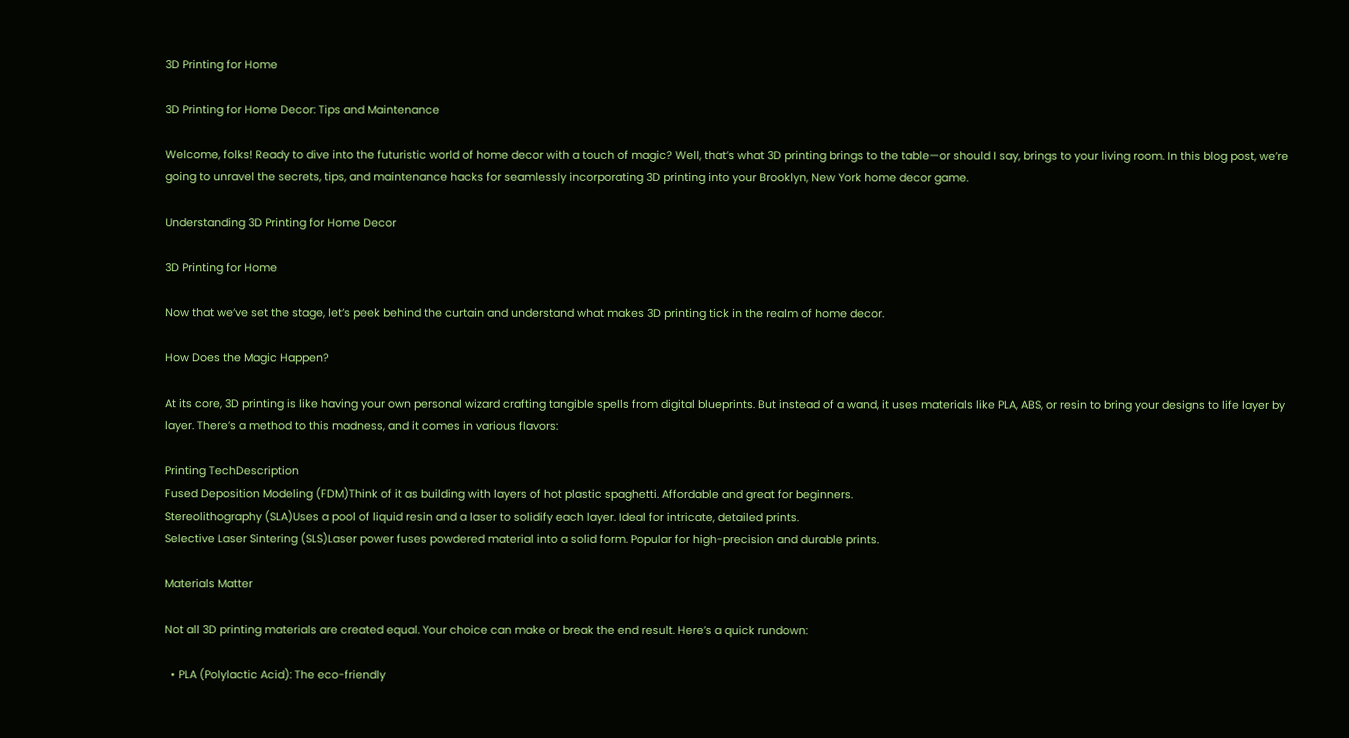3D Printing for Home

3D Printing for Home Decor: Tips and Maintenance

Welcome, folks! Ready to dive into the futuristic world of home decor with a touch of magic? Well, that’s what 3D printing brings to the table—or should I say, brings to your living room. In this blog post, we’re going to unravel the secrets, tips, and maintenance hacks for seamlessly incorporating 3D printing into your Brooklyn, New York home decor game.

Understanding 3D Printing for Home Decor

3D Printing for Home

Now that we’ve set the stage, let’s peek behind the curtain and understand what makes 3D printing tick in the realm of home decor.

How Does the Magic Happen?

At its core, 3D printing is like having your own personal wizard crafting tangible spells from digital blueprints. But instead of a wand, it uses materials like PLA, ABS, or resin to bring your designs to life layer by layer. There’s a method to this madness, and it comes in various flavors:

Printing TechDescription
Fused Deposition Modeling (FDM)Think of it as building with layers of hot plastic spaghetti. Affordable and great for beginners.
Stereolithography (SLA)Uses a pool of liquid resin and a laser to solidify each layer. Ideal for intricate, detailed prints.
Selective Laser Sintering (SLS)Laser power fuses powdered material into a solid form. Popular for high-precision and durable prints.

Materials Matter

Not all 3D printing materials are created equal. Your choice can make or break the end result. Here’s a quick rundown:

  • PLA (Polylactic Acid): The eco-friendly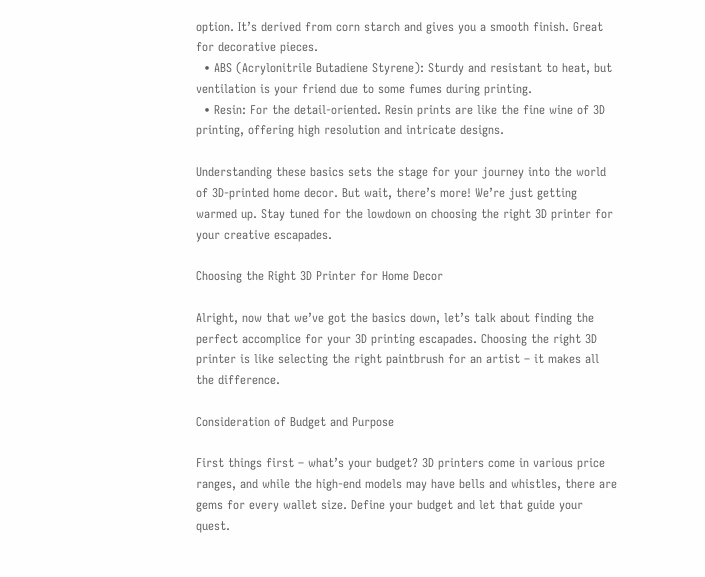option. It’s derived from corn starch and gives you a smooth finish. Great for decorative pieces.
  • ABS (Acrylonitrile Butadiene Styrene): Sturdy and resistant to heat, but ventilation is your friend due to some fumes during printing.
  • Resin: For the detail-oriented. Resin prints are like the fine wine of 3D printing, offering high resolution and intricate designs.

Understanding these basics sets the stage for your journey into the world of 3D-printed home decor. But wait, there’s more! We’re just getting warmed up. Stay tuned for the lowdown on choosing the right 3D printer for your creative escapades.

Choosing the Right 3D Printer for Home Decor

Alright, now that we’ve got the basics down, let’s talk about finding the perfect accomplice for your 3D printing escapades. Choosing the right 3D printer is like selecting the right paintbrush for an artist – it makes all the difference.

Consideration of Budget and Purpose

First things first – what’s your budget? 3D printers come in various price ranges, and while the high-end models may have bells and whistles, there are gems for every wallet size. Define your budget and let that guide your quest.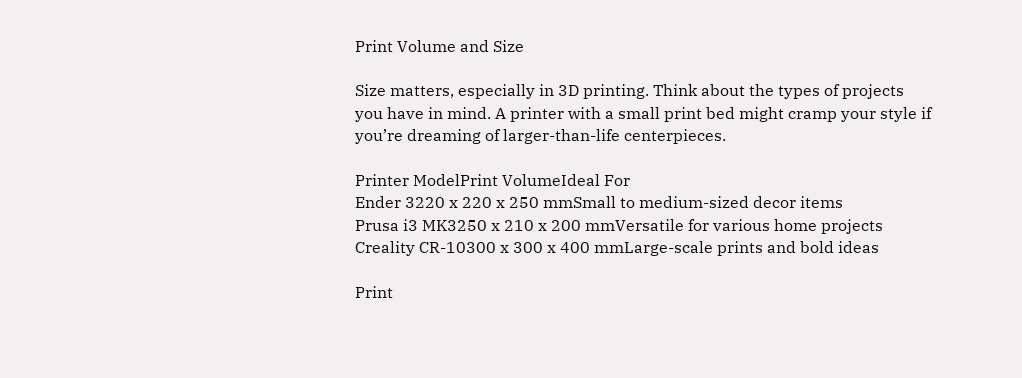Print Volume and Size

Size matters, especially in 3D printing. Think about the types of projects you have in mind. A printer with a small print bed might cramp your style if you’re dreaming of larger-than-life centerpieces.

Printer ModelPrint VolumeIdeal For
Ender 3220 x 220 x 250 mmSmall to medium-sized decor items
Prusa i3 MK3250 x 210 x 200 mmVersatile for various home projects
Creality CR-10300 x 300 x 400 mmLarge-scale prints and bold ideas

Print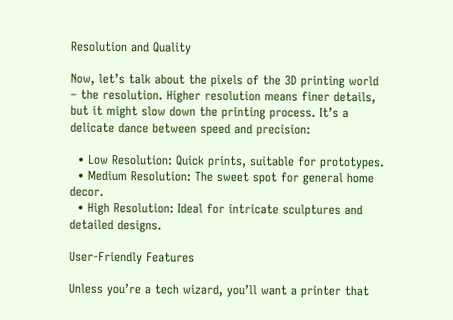Resolution and Quality

Now, let’s talk about the pixels of the 3D printing world – the resolution. Higher resolution means finer details, but it might slow down the printing process. It’s a delicate dance between speed and precision:

  • Low Resolution: Quick prints, suitable for prototypes.
  • Medium Resolution: The sweet spot for general home decor.
  • High Resolution: Ideal for intricate sculptures and detailed designs.

User-Friendly Features

Unless you’re a tech wizard, you’ll want a printer that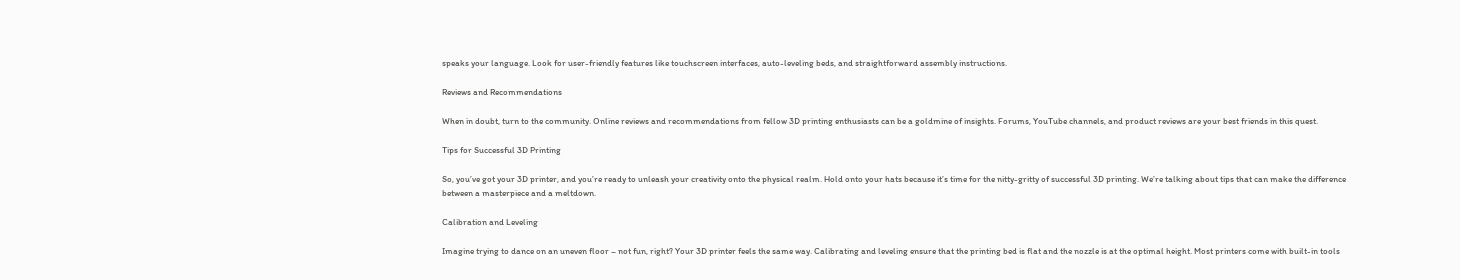speaks your language. Look for user-friendly features like touchscreen interfaces, auto-leveling beds, and straightforward assembly instructions.

Reviews and Recommendations

When in doubt, turn to the community. Online reviews and recommendations from fellow 3D printing enthusiasts can be a goldmine of insights. Forums, YouTube channels, and product reviews are your best friends in this quest.

Tips for Successful 3D Printing

So, you’ve got your 3D printer, and you’re ready to unleash your creativity onto the physical realm. Hold onto your hats because it’s time for the nitty-gritty of successful 3D printing. We’re talking about tips that can make the difference between a masterpiece and a meltdown.

Calibration and Leveling

Imagine trying to dance on an uneven floor – not fun, right? Your 3D printer feels the same way. Calibrating and leveling ensure that the printing bed is flat and the nozzle is at the optimal height. Most printers come with built-in tools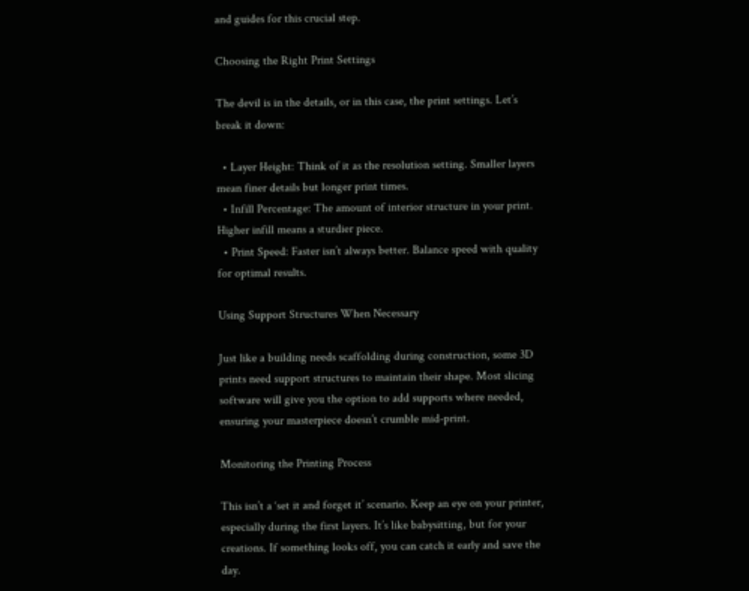and guides for this crucial step.

Choosing the Right Print Settings

The devil is in the details, or in this case, the print settings. Let’s break it down:

  • Layer Height: Think of it as the resolution setting. Smaller layers mean finer details but longer print times.
  • Infill Percentage: The amount of interior structure in your print. Higher infill means a sturdier piece.
  • Print Speed: Faster isn’t always better. Balance speed with quality for optimal results.

Using Support Structures When Necessary

Just like a building needs scaffolding during construction, some 3D prints need support structures to maintain their shape. Most slicing software will give you the option to add supports where needed, ensuring your masterpiece doesn’t crumble mid-print.

Monitoring the Printing Process

This isn’t a ‘set it and forget it’ scenario. Keep an eye on your printer, especially during the first layers. It’s like babysitting, but for your creations. If something looks off, you can catch it early and save the day.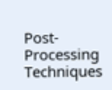Post-Processing Techniques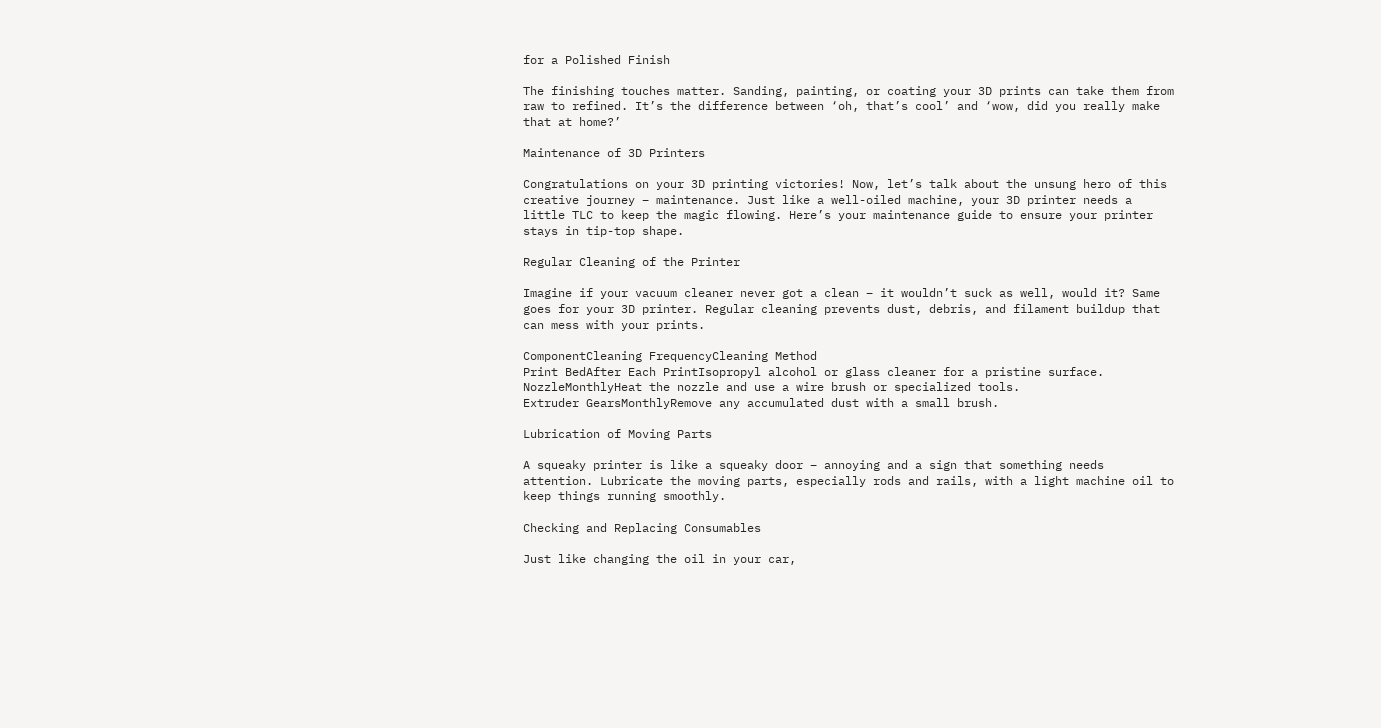for a Polished Finish

The finishing touches matter. Sanding, painting, or coating your 3D prints can take them from raw to refined. It’s the difference between ‘oh, that’s cool’ and ‘wow, did you really make that at home?’

Maintenance of 3D Printers

Congratulations on your 3D printing victories! Now, let’s talk about the unsung hero of this creative journey – maintenance. Just like a well-oiled machine, your 3D printer needs a little TLC to keep the magic flowing. Here’s your maintenance guide to ensure your printer stays in tip-top shape.

Regular Cleaning of the Printer

Imagine if your vacuum cleaner never got a clean – it wouldn’t suck as well, would it? Same goes for your 3D printer. Regular cleaning prevents dust, debris, and filament buildup that can mess with your prints.

ComponentCleaning FrequencyCleaning Method
Print BedAfter Each PrintIsopropyl alcohol or glass cleaner for a pristine surface.
NozzleMonthlyHeat the nozzle and use a wire brush or specialized tools.
Extruder GearsMonthlyRemove any accumulated dust with a small brush.

Lubrication of Moving Parts

A squeaky printer is like a squeaky door – annoying and a sign that something needs attention. Lubricate the moving parts, especially rods and rails, with a light machine oil to keep things running smoothly.

Checking and Replacing Consumables

Just like changing the oil in your car,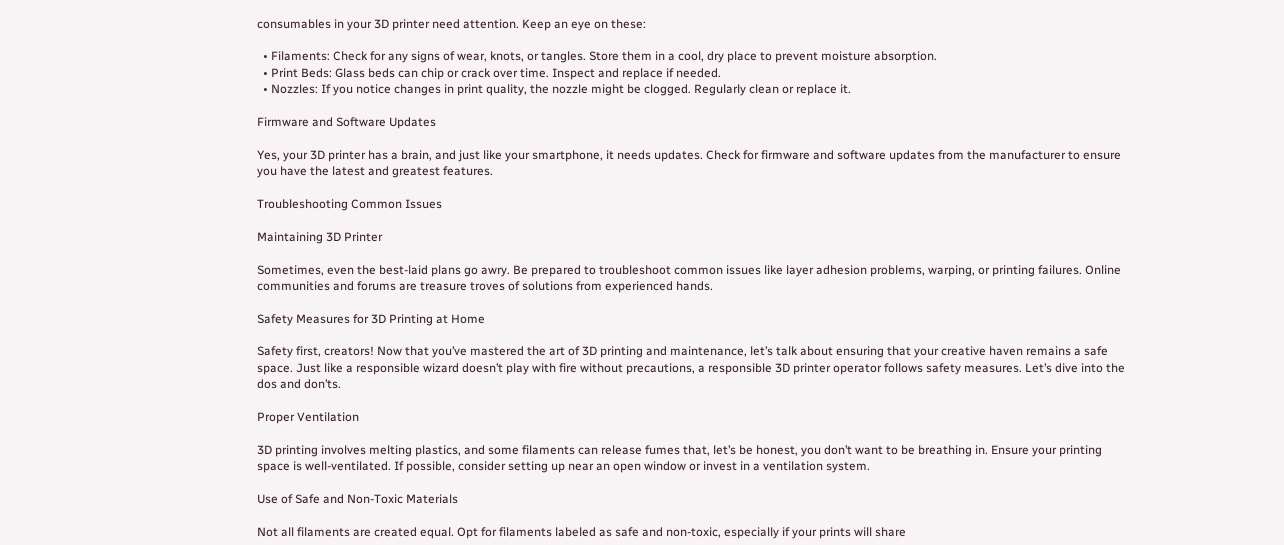consumables in your 3D printer need attention. Keep an eye on these:

  • Filaments: Check for any signs of wear, knots, or tangles. Store them in a cool, dry place to prevent moisture absorption.
  • Print Beds: Glass beds can chip or crack over time. Inspect and replace if needed.
  • Nozzles: If you notice changes in print quality, the nozzle might be clogged. Regularly clean or replace it.

Firmware and Software Updates

Yes, your 3D printer has a brain, and just like your smartphone, it needs updates. Check for firmware and software updates from the manufacturer to ensure you have the latest and greatest features.

Troubleshooting Common Issues

Maintaining 3D Printer

Sometimes, even the best-laid plans go awry. Be prepared to troubleshoot common issues like layer adhesion problems, warping, or printing failures. Online communities and forums are treasure troves of solutions from experienced hands.

Safety Measures for 3D Printing at Home

Safety first, creators! Now that you’ve mastered the art of 3D printing and maintenance, let’s talk about ensuring that your creative haven remains a safe space. Just like a responsible wizard doesn’t play with fire without precautions, a responsible 3D printer operator follows safety measures. Let’s dive into the dos and don’ts.

Proper Ventilation

3D printing involves melting plastics, and some filaments can release fumes that, let’s be honest, you don’t want to be breathing in. Ensure your printing space is well-ventilated. If possible, consider setting up near an open window or invest in a ventilation system.

Use of Safe and Non-Toxic Materials

Not all filaments are created equal. Opt for filaments labeled as safe and non-toxic, especially if your prints will share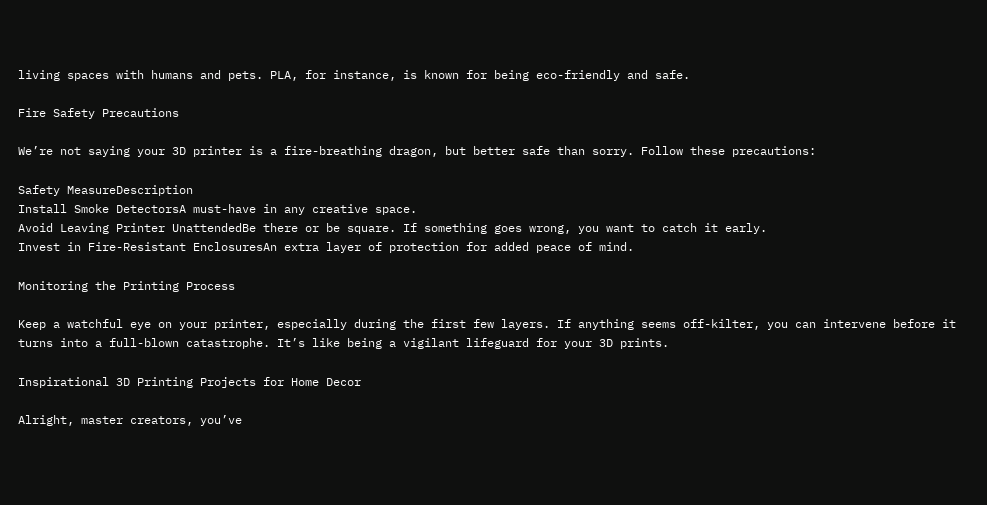living spaces with humans and pets. PLA, for instance, is known for being eco-friendly and safe.

Fire Safety Precautions

We’re not saying your 3D printer is a fire-breathing dragon, but better safe than sorry. Follow these precautions:

Safety MeasureDescription
Install Smoke DetectorsA must-have in any creative space.
Avoid Leaving Printer UnattendedBe there or be square. If something goes wrong, you want to catch it early.
Invest in Fire-Resistant EnclosuresAn extra layer of protection for added peace of mind.

Monitoring the Printing Process

Keep a watchful eye on your printer, especially during the first few layers. If anything seems off-kilter, you can intervene before it turns into a full-blown catastrophe. It’s like being a vigilant lifeguard for your 3D prints.

Inspirational 3D Printing Projects for Home Decor

Alright, master creators, you’ve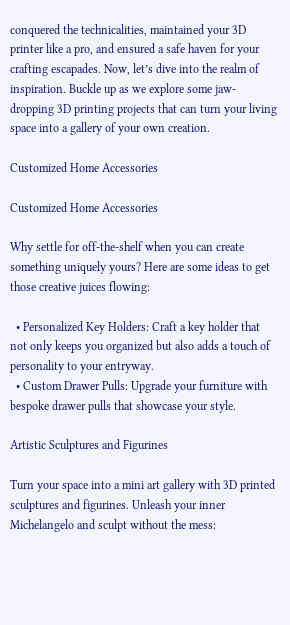conquered the technicalities, maintained your 3D printer like a pro, and ensured a safe haven for your crafting escapades. Now, let’s dive into the realm of inspiration. Buckle up as we explore some jaw-dropping 3D printing projects that can turn your living space into a gallery of your own creation.

Customized Home Accessories

Customized Home Accessories

Why settle for off-the-shelf when you can create something uniquely yours? Here are some ideas to get those creative juices flowing:

  • Personalized Key Holders: Craft a key holder that not only keeps you organized but also adds a touch of personality to your entryway.
  • Custom Drawer Pulls: Upgrade your furniture with bespoke drawer pulls that showcase your style.

Artistic Sculptures and Figurines

Turn your space into a mini art gallery with 3D printed sculptures and figurines. Unleash your inner Michelangelo and sculpt without the mess: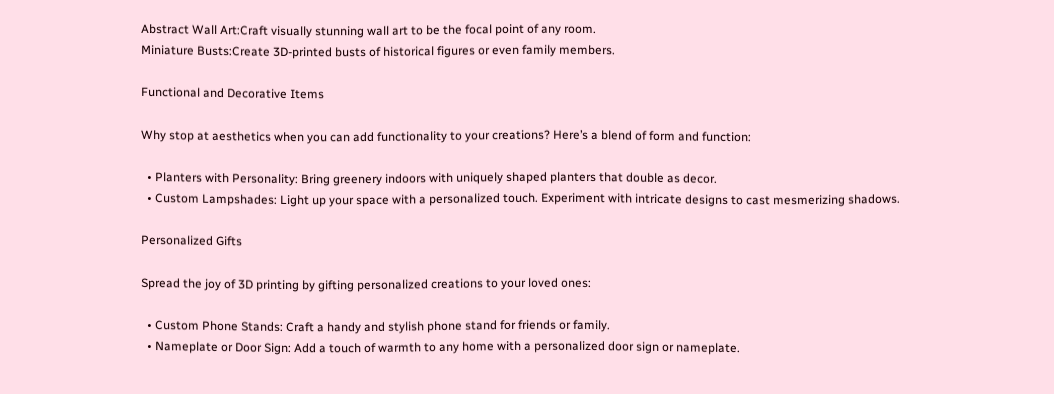Abstract Wall Art:Craft visually stunning wall art to be the focal point of any room.
Miniature Busts:Create 3D-printed busts of historical figures or even family members.

Functional and Decorative Items

Why stop at aesthetics when you can add functionality to your creations? Here’s a blend of form and function:

  • Planters with Personality: Bring greenery indoors with uniquely shaped planters that double as decor.
  • Custom Lampshades: Light up your space with a personalized touch. Experiment with intricate designs to cast mesmerizing shadows.

Personalized Gifts

Spread the joy of 3D printing by gifting personalized creations to your loved ones:

  • Custom Phone Stands: Craft a handy and stylish phone stand for friends or family.
  • Nameplate or Door Sign: Add a touch of warmth to any home with a personalized door sign or nameplate.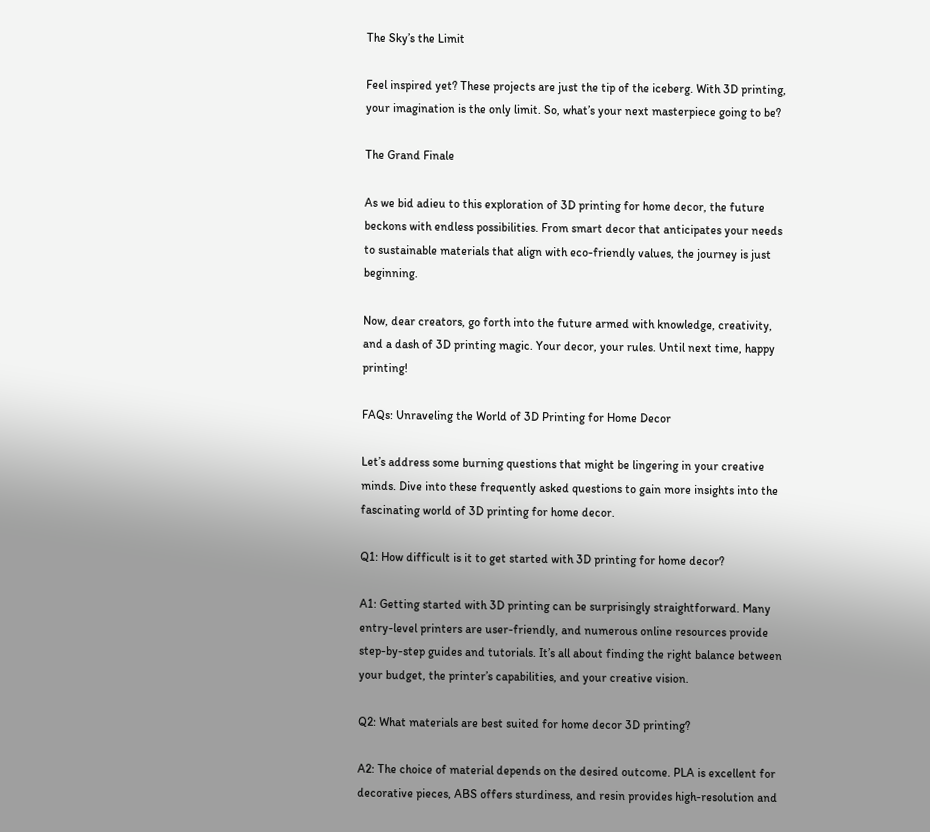The Sky’s the Limit

Feel inspired yet? These projects are just the tip of the iceberg. With 3D printing, your imagination is the only limit. So, what’s your next masterpiece going to be?

The Grand Finale

As we bid adieu to this exploration of 3D printing for home decor, the future beckons with endless possibilities. From smart decor that anticipates your needs to sustainable materials that align with eco-friendly values, the journey is just beginning.

Now, dear creators, go forth into the future armed with knowledge, creativity, and a dash of 3D printing magic. Your decor, your rules. Until next time, happy printing!

FAQs: Unraveling the World of 3D Printing for Home Decor

Let’s address some burning questions that might be lingering in your creative minds. Dive into these frequently asked questions to gain more insights into the fascinating world of 3D printing for home decor.

Q1: How difficult is it to get started with 3D printing for home decor?

A1: Getting started with 3D printing can be surprisingly straightforward. Many entry-level printers are user-friendly, and numerous online resources provide step-by-step guides and tutorials. It’s all about finding the right balance between your budget, the printer’s capabilities, and your creative vision.

Q2: What materials are best suited for home decor 3D printing?

A2: The choice of material depends on the desired outcome. PLA is excellent for decorative pieces, ABS offers sturdiness, and resin provides high-resolution and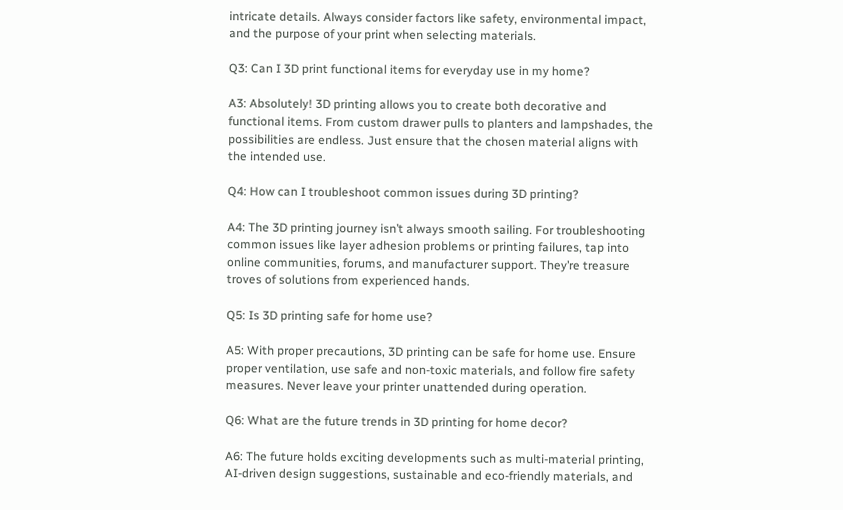intricate details. Always consider factors like safety, environmental impact, and the purpose of your print when selecting materials.

Q3: Can I 3D print functional items for everyday use in my home?

A3: Absolutely! 3D printing allows you to create both decorative and functional items. From custom drawer pulls to planters and lampshades, the possibilities are endless. Just ensure that the chosen material aligns with the intended use.

Q4: How can I troubleshoot common issues during 3D printing?

A4: The 3D printing journey isn’t always smooth sailing. For troubleshooting common issues like layer adhesion problems or printing failures, tap into online communities, forums, and manufacturer support. They’re treasure troves of solutions from experienced hands.

Q5: Is 3D printing safe for home use?

A5: With proper precautions, 3D printing can be safe for home use. Ensure proper ventilation, use safe and non-toxic materials, and follow fire safety measures. Never leave your printer unattended during operation.

Q6: What are the future trends in 3D printing for home decor?

A6: The future holds exciting developments such as multi-material printing, AI-driven design suggestions, sustainable and eco-friendly materials, and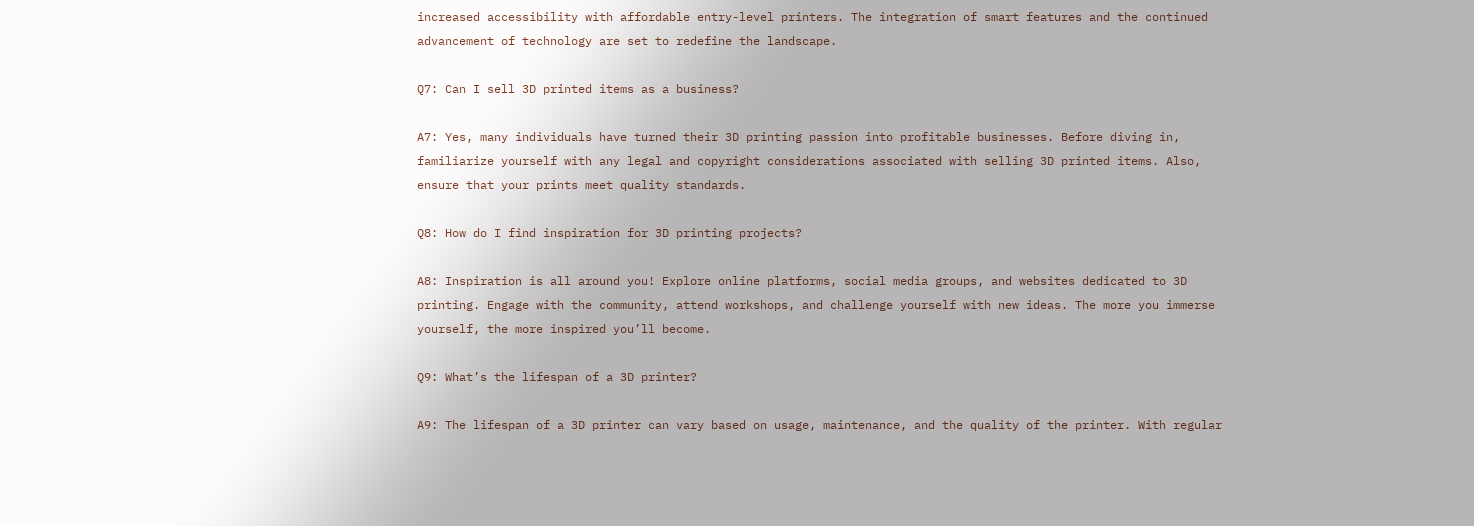increased accessibility with affordable entry-level printers. The integration of smart features and the continued advancement of technology are set to redefine the landscape.

Q7: Can I sell 3D printed items as a business?

A7: Yes, many individuals have turned their 3D printing passion into profitable businesses. Before diving in, familiarize yourself with any legal and copyright considerations associated with selling 3D printed items. Also, ensure that your prints meet quality standards.

Q8: How do I find inspiration for 3D printing projects?

A8: Inspiration is all around you! Explore online platforms, social media groups, and websites dedicated to 3D printing. Engage with the community, attend workshops, and challenge yourself with new ideas. The more you immerse yourself, the more inspired you’ll become.

Q9: What’s the lifespan of a 3D printer?

A9: The lifespan of a 3D printer can vary based on usage, maintenance, and the quality of the printer. With regular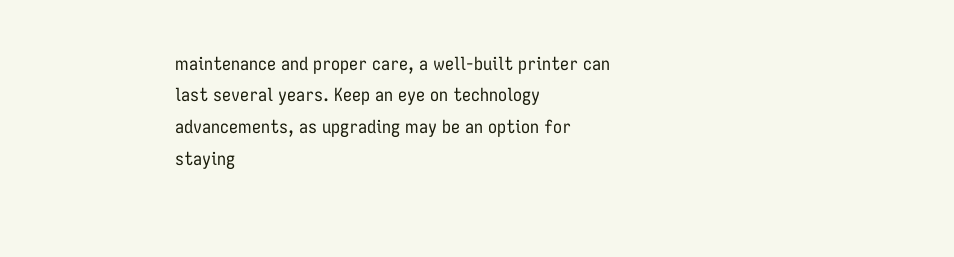maintenance and proper care, a well-built printer can last several years. Keep an eye on technology advancements, as upgrading may be an option for staying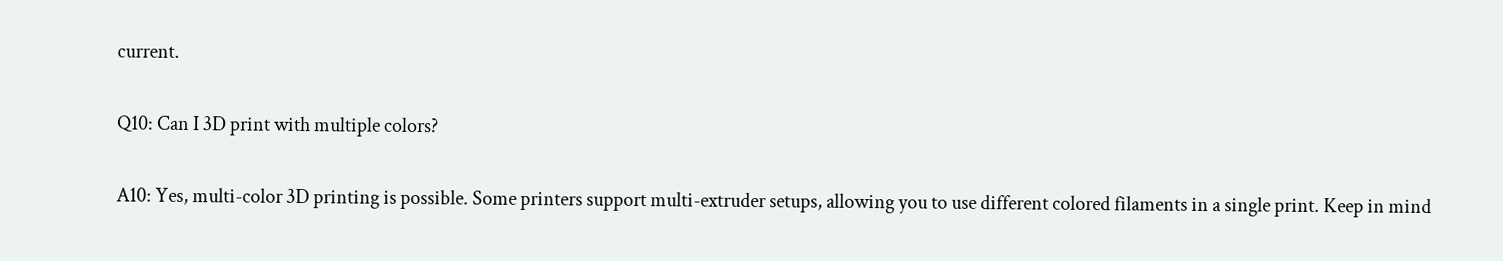current.

Q10: Can I 3D print with multiple colors?

A10: Yes, multi-color 3D printing is possible. Some printers support multi-extruder setups, allowing you to use different colored filaments in a single print. Keep in mind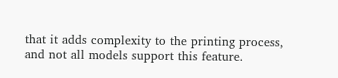that it adds complexity to the printing process, and not all models support this feature.